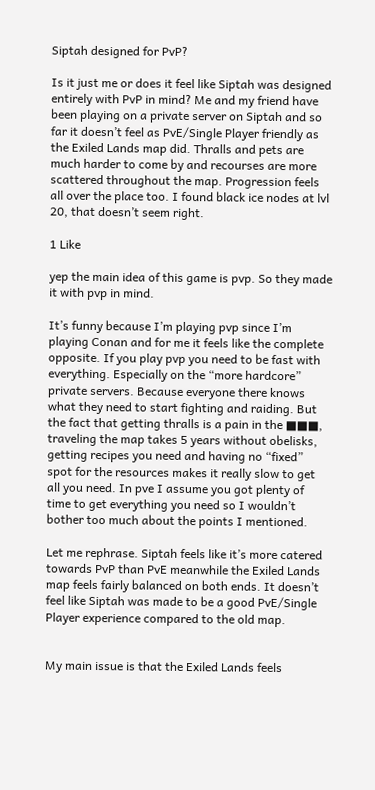Siptah designed for PvP?

Is it just me or does it feel like Siptah was designed entirely with PvP in mind? Me and my friend have been playing on a private server on Siptah and so far it doesn’t feel as PvE/Single Player friendly as the Exiled Lands map did. Thralls and pets are much harder to come by and recourses are more scattered throughout the map. Progression feels all over the place too. I found black ice nodes at lvl 20, that doesn’t seem right.

1 Like

yep the main idea of this game is pvp. So they made it with pvp in mind.

It’s funny because I’m playing pvp since I’m playing Conan and for me it feels like the complete opposite. If you play pvp you need to be fast with everything. Especially on the “more hardcore” private servers. Because everyone there knows what they need to start fighting and raiding. But the fact that getting thralls is a pain in the ■■■, traveling the map takes 5 years without obelisks, getting recipes you need and having no “fixed” spot for the resources makes it really slow to get all you need. In pve I assume you got plenty of time to get everything you need so I wouldn’t bother too much about the points I mentioned.

Let me rephrase. Siptah feels like it’s more catered towards PvP than PvE meanwhile the Exiled Lands map feels fairly balanced on both ends. It doesn’t feel like Siptah was made to be a good PvE/Single Player experience compared to the old map.


My main issue is that the Exiled Lands feels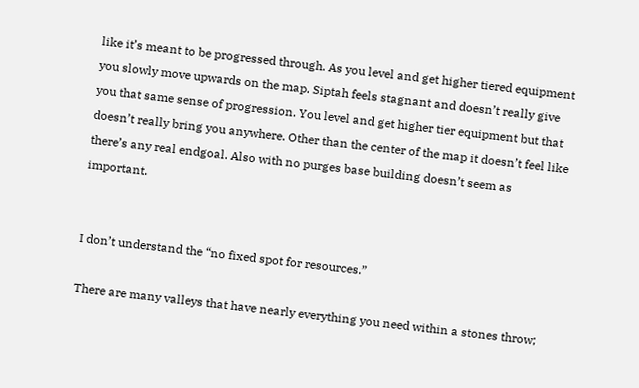like it’s meant to be progressed through. As you level and get higher tiered equipment you slowly move upwards on the map. Siptah feels stagnant and doesn’t really give you that same sense of progression. You level and get higher tier equipment but that doesn’t really bring you anywhere. Other than the center of the map it doesn’t feel like there’s any real endgoal. Also with no purges base building doesn’t seem as important.


I don’t understand the “no fixed spot for resources.”

There are many valleys that have nearly everything you need within a stones throw;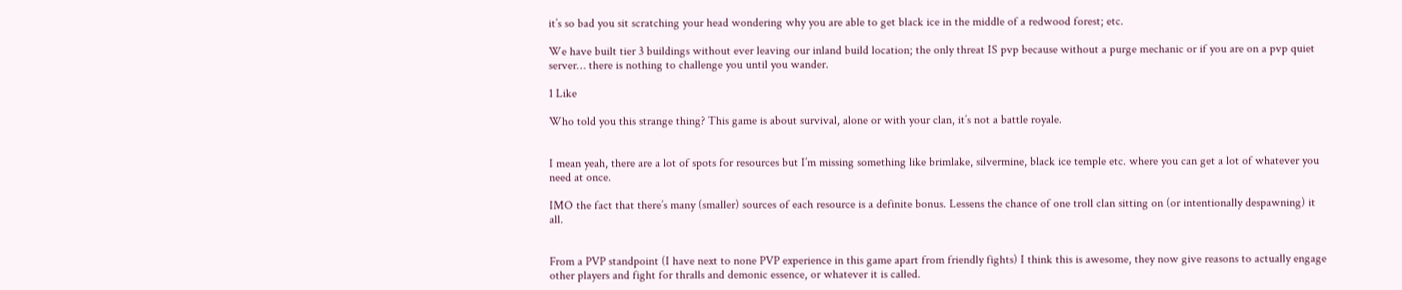it’s so bad you sit scratching your head wondering why you are able to get black ice in the middle of a redwood forest; etc.

We have built tier 3 buildings without ever leaving our inland build location; the only threat IS pvp because without a purge mechanic or if you are on a pvp quiet server… there is nothing to challenge you until you wander.

1 Like

Who told you this strange thing? This game is about survival, alone or with your clan, it’s not a battle royale.


I mean yeah, there are a lot of spots for resources but I’m missing something like brimlake, silvermine, black ice temple etc. where you can get a lot of whatever you need at once.

IMO the fact that there’s many (smaller) sources of each resource is a definite bonus. Lessens the chance of one troll clan sitting on (or intentionally despawning) it all.


From a PVP standpoint (I have next to none PVP experience in this game apart from friendly fights) I think this is awesome, they now give reasons to actually engage other players and fight for thralls and demonic essence, or whatever it is called.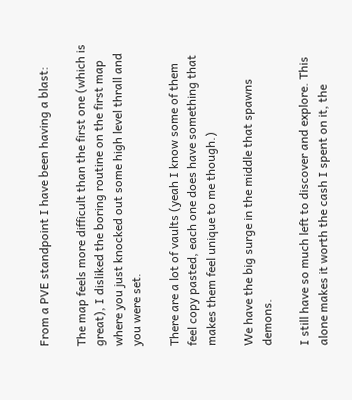From a PVE standpoint I have been having a blast:

The map feels more difficult than the first one (which is great), I disliked the boring routine on the first map where you just knocked out some high level thrall and you were set.

There are a lot of vaults (yeah I know some of them feel copy pasted, each one does have something that makes them feel unique to me though.)

We have the big surge in the middle that spawns demons.

I still have so much left to discover and explore. This alone makes it worth the cash I spent on it, the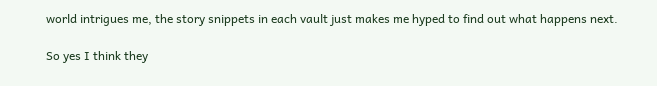world intrigues me, the story snippets in each vault just makes me hyped to find out what happens next.

So yes I think they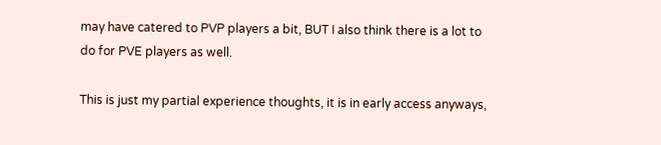may have catered to PVP players a bit, BUT I also think there is a lot to do for PVE players as well.

This is just my partial experience thoughts, it is in early access anyways,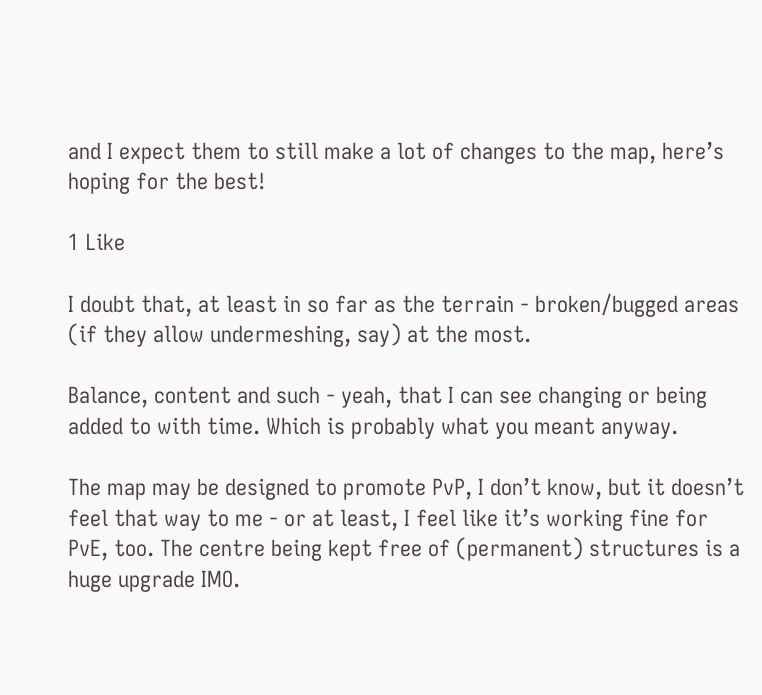and I expect them to still make a lot of changes to the map, here’s hoping for the best!

1 Like

I doubt that, at least in so far as the terrain - broken/bugged areas (if they allow undermeshing, say) at the most.

Balance, content and such - yeah, that I can see changing or being added to with time. Which is probably what you meant anyway.

The map may be designed to promote PvP, I don’t know, but it doesn’t feel that way to me - or at least, I feel like it’s working fine for PvE, too. The centre being kept free of (permanent) structures is a huge upgrade IMO.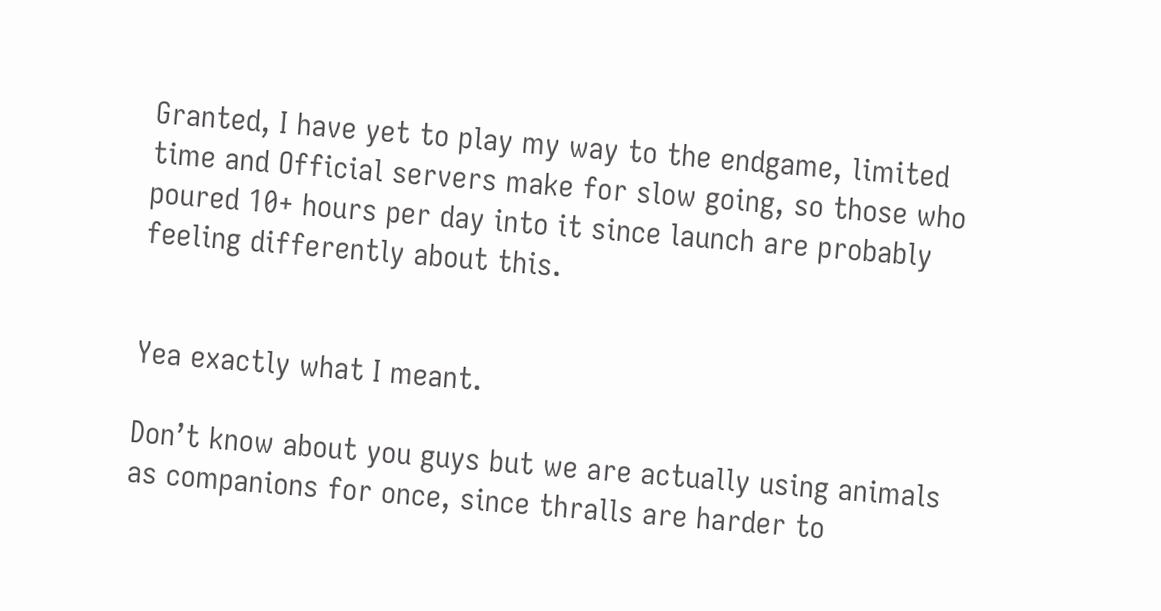Granted, I have yet to play my way to the endgame, limited time and Official servers make for slow going, so those who poured 10+ hours per day into it since launch are probably feeling differently about this.


Yea exactly what I meant.

Don’t know about you guys but we are actually using animals as companions for once, since thralls are harder to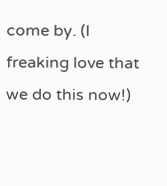come by. (I freaking love that we do this now!)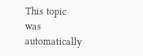This topic was automatically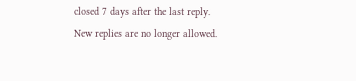closed 7 days after the last reply. New replies are no longer allowed.